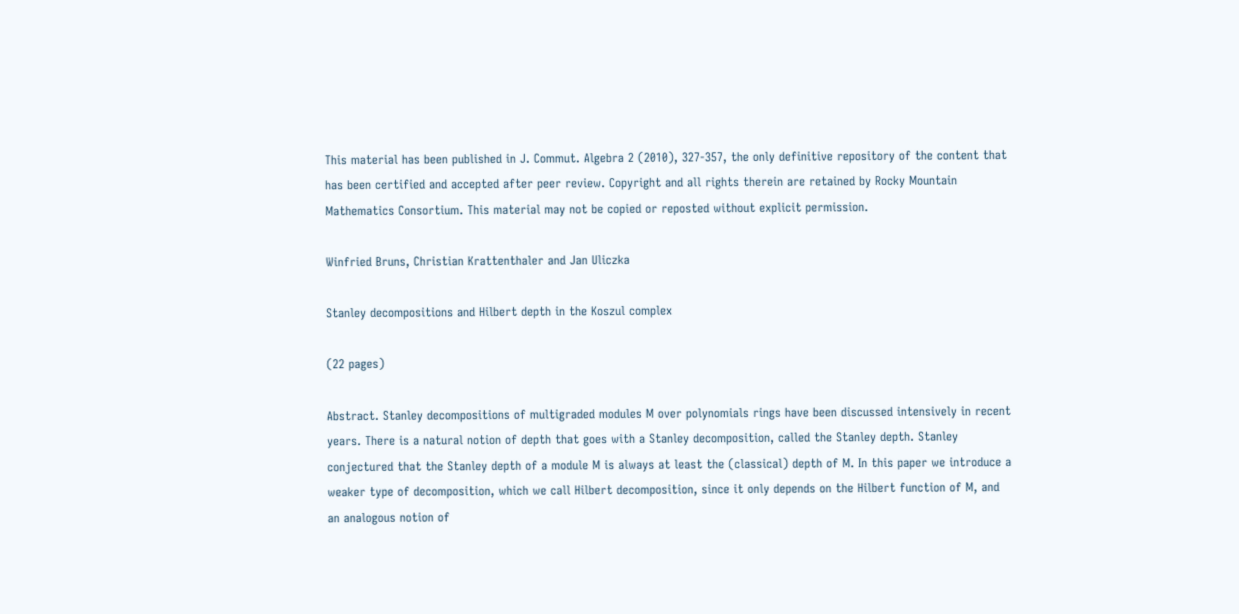This material has been published in J. Commut. Algebra 2 (2010), 327-357, the only definitive repository of the content that has been certified and accepted after peer review. Copyright and all rights therein are retained by Rocky Mountain Mathematics Consortium. This material may not be copied or reposted without explicit permission.

Winfried Bruns, Christian Krattenthaler and Jan Uliczka

Stanley decompositions and Hilbert depth in the Koszul complex

(22 pages)

Abstract. Stanley decompositions of multigraded modules M over polynomials rings have been discussed intensively in recent years. There is a natural notion of depth that goes with a Stanley decomposition, called the Stanley depth. Stanley conjectured that the Stanley depth of a module M is always at least the (classical) depth of M. In this paper we introduce a weaker type of decomposition, which we call Hilbert decomposition, since it only depends on the Hilbert function of M, and an analogous notion of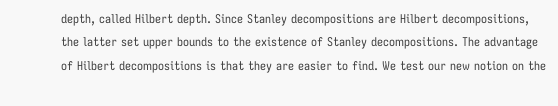depth, called Hilbert depth. Since Stanley decompositions are Hilbert decompositions, the latter set upper bounds to the existence of Stanley decompositions. The advantage of Hilbert decompositions is that they are easier to find. We test our new notion on the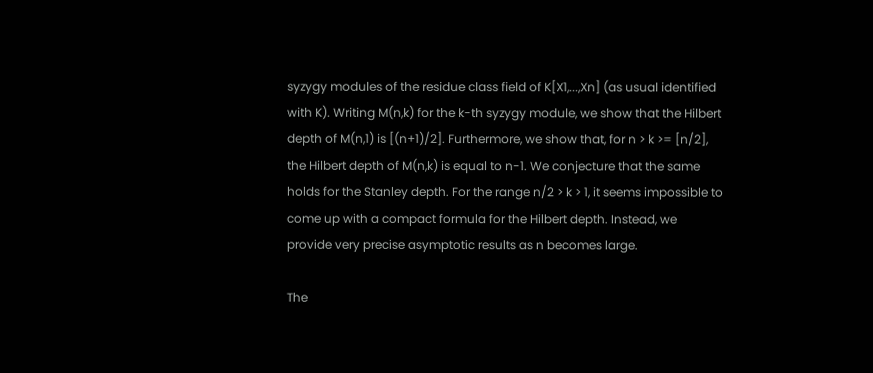syzygy modules of the residue class field of K[X1,...,Xn] (as usual identified with K). Writing M(n,k) for the k-th syzygy module, we show that the Hilbert depth of M(n,1) is [(n+1)/2]. Furthermore, we show that, for n > k >= [n/2], the Hilbert depth of M(n,k) is equal to n-1. We conjecture that the same holds for the Stanley depth. For the range n/2 > k > 1, it seems impossible to come up with a compact formula for the Hilbert depth. Instead, we provide very precise asymptotic results as n becomes large.

The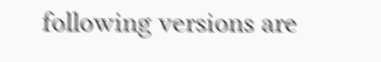following versions are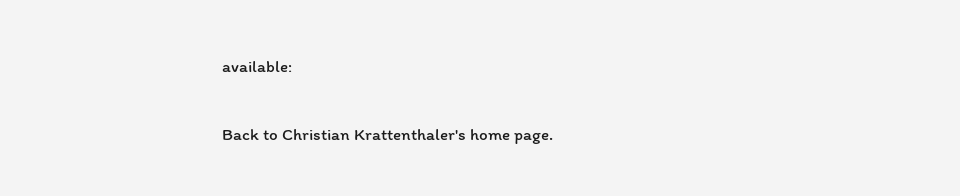available:

Back to Christian Krattenthaler's home page.